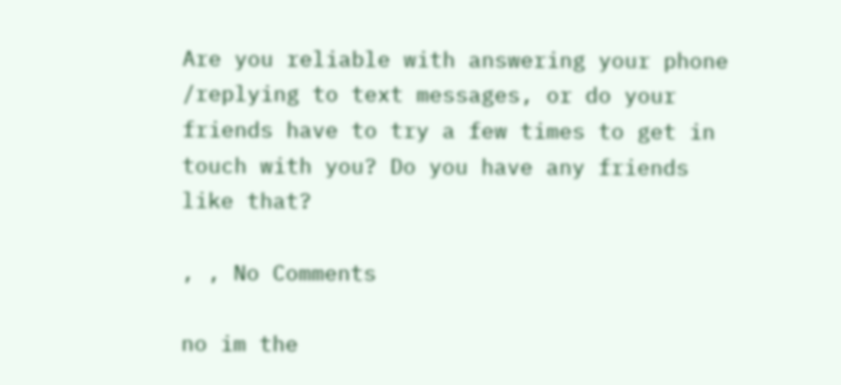Are you reliable with answering your phone /replying to text messages, or do your friends have to try a few times to get in touch with you? Do you have any friends like that?

, , No Comments

no im the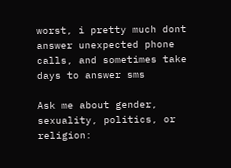worst, i pretty much dont answer unexpected phone calls, and sometimes take days to answer sms

Ask me about gender, sexuality, politics, or religion: